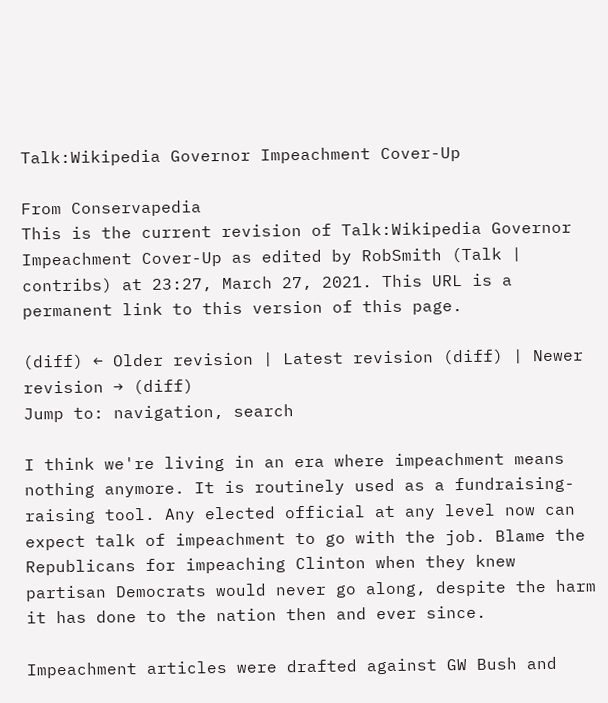Talk:Wikipedia Governor Impeachment Cover-Up

From Conservapedia
This is the current revision of Talk:Wikipedia Governor Impeachment Cover-Up as edited by RobSmith (Talk | contribs) at 23:27, March 27, 2021. This URL is a permanent link to this version of this page.

(diff) ← Older revision | Latest revision (diff) | Newer revision → (diff)
Jump to: navigation, search

I think we're living in an era where impeachment means nothing anymore. It is routinely used as a fundraising-raising tool. Any elected official at any level now can expect talk of impeachment to go with the job. Blame the Republicans for impeaching Clinton when they knew partisan Democrats would never go along, despite the harm it has done to the nation then and ever since.

Impeachment articles were drafted against GW Bush and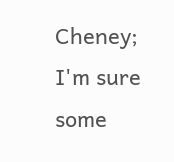Cheney; I'm sure some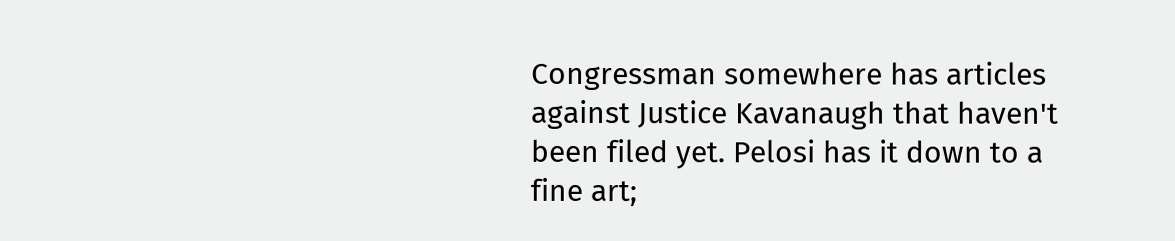Congressman somewhere has articles against Justice Kavanaugh that haven't been filed yet. Pelosi has it down to a fine art;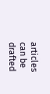articles can be drafted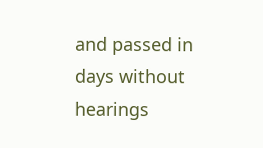and passed in days without hearings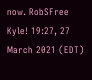now. RobSFree Kyle! 19:27, 27 March 2021 (EDT)